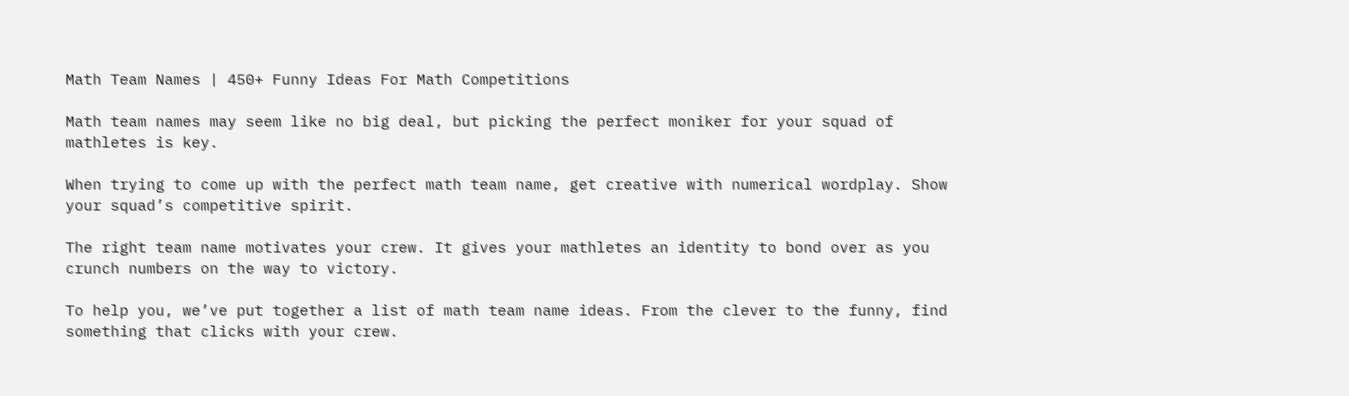Math Team Names | 450+ Funny Ideas For Math Competitions

Math team names may seem like no big deal, but picking the perfect moniker for your squad of mathletes is key.

When trying to come up with the perfect math team name, get creative with numerical wordplay. Show your squad’s competitive spirit.

The right team name motivates your crew. It gives your mathletes an identity to bond over as you crunch numbers on the way to victory.

To help you, we’ve put together a list of math team name ideas. From the clever to the funny, find something that clicks with your crew.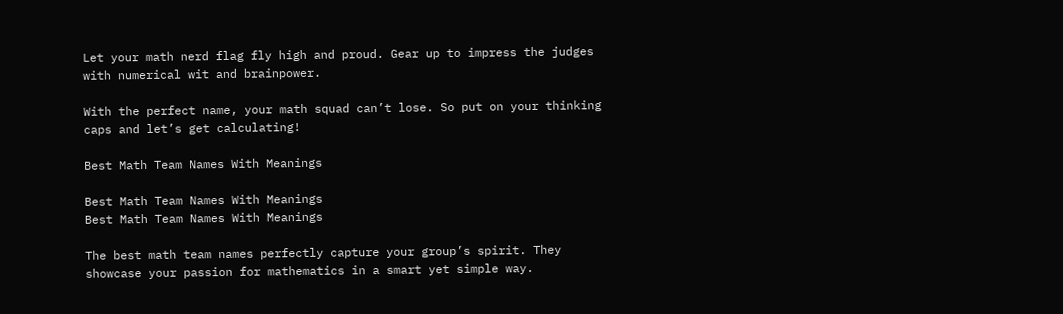Let your math nerd flag fly high and proud. Gear up to impress the judges with numerical wit and brainpower.

With the perfect name, your math squad can’t lose. So put on your thinking caps and let’s get calculating!

Best Math Team Names With Meanings

Best Math Team Names With Meanings
Best Math Team Names With Meanings

The best math team names perfectly capture your group’s spirit. They showcase your passion for mathematics in a smart yet simple way.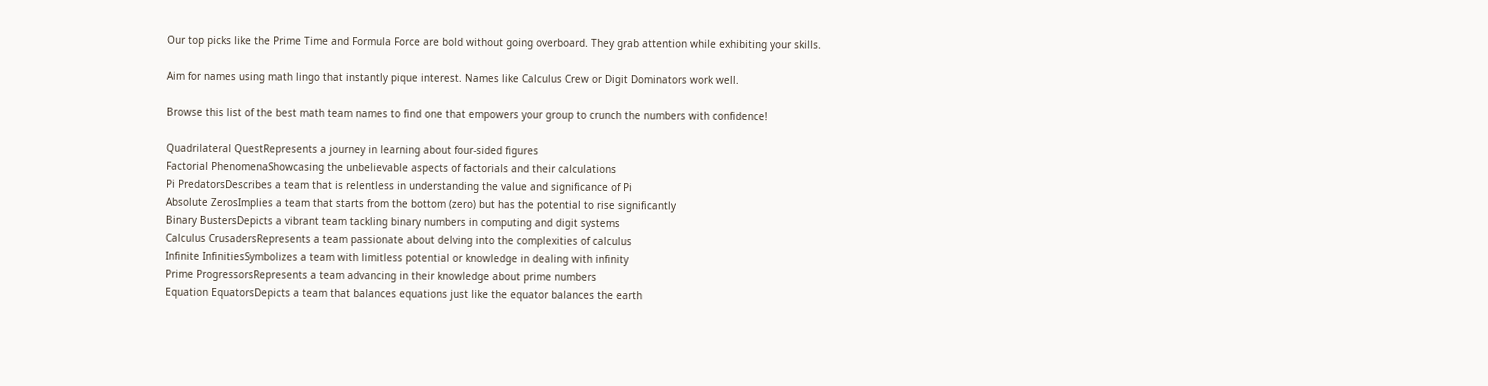Our top picks like the Prime Time and Formula Force are bold without going overboard. They grab attention while exhibiting your skills.

Aim for names using math lingo that instantly pique interest. Names like Calculus Crew or Digit Dominators work well.

Browse this list of the best math team names to find one that empowers your group to crunch the numbers with confidence!

Quadrilateral QuestRepresents a journey in learning about four-sided figures
Factorial PhenomenaShowcasing the unbelievable aspects of factorials and their calculations
Pi PredatorsDescribes a team that is relentless in understanding the value and significance of Pi
Absolute ZerosImplies a team that starts from the bottom (zero) but has the potential to rise significantly
Binary BustersDepicts a vibrant team tackling binary numbers in computing and digit systems
Calculus CrusadersRepresents a team passionate about delving into the complexities of calculus
Infinite InfinitiesSymbolizes a team with limitless potential or knowledge in dealing with infinity
Prime ProgressorsRepresents a team advancing in their knowledge about prime numbers
Equation EquatorsDepicts a team that balances equations just like the equator balances the earth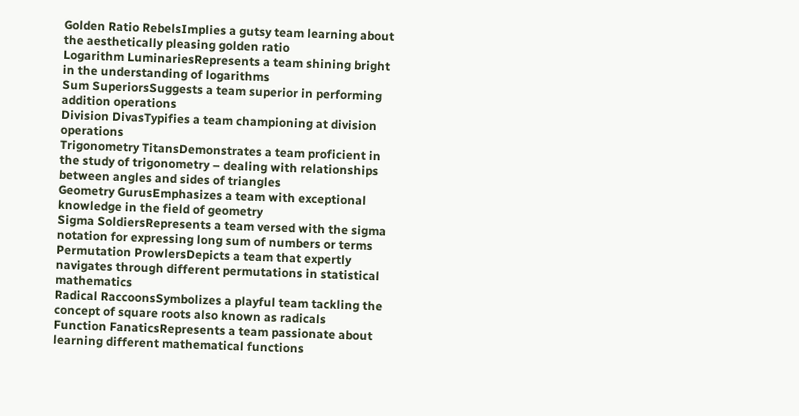Golden Ratio RebelsImplies a gutsy team learning about the aesthetically pleasing golden ratio
Logarithm LuminariesRepresents a team shining bright in the understanding of logarithms
Sum SuperiorsSuggests a team superior in performing addition operations
Division DivasTypifies a team championing at division operations
Trigonometry TitansDemonstrates a team proficient in the study of trigonometry – dealing with relationships between angles and sides of triangles
Geometry GurusEmphasizes a team with exceptional knowledge in the field of geometry
Sigma SoldiersRepresents a team versed with the sigma notation for expressing long sum of numbers or terms
Permutation ProwlersDepicts a team that expertly navigates through different permutations in statistical mathematics
Radical RaccoonsSymbolizes a playful team tackling the concept of square roots also known as radicals
Function FanaticsRepresents a team passionate about learning different mathematical functions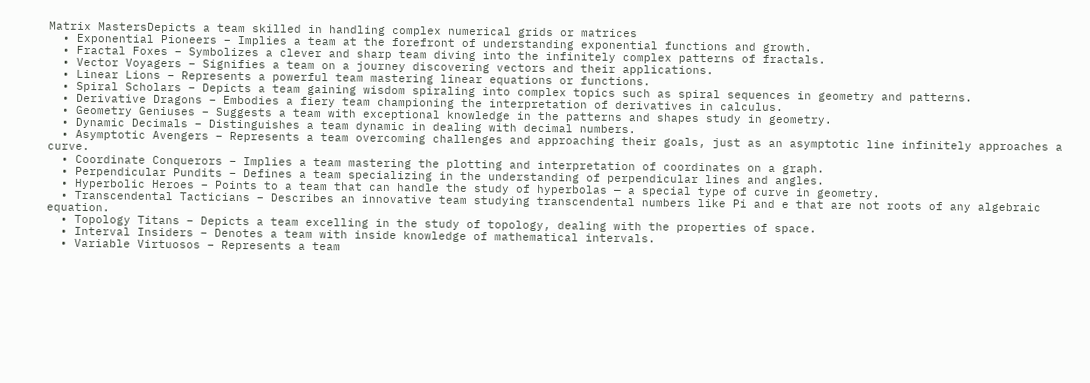Matrix MastersDepicts a team skilled in handling complex numerical grids or matrices
  • Exponential Pioneers – Implies a team at the forefront of understanding exponential functions and growth.
  • Fractal Foxes – Symbolizes a clever and sharp team diving into the infinitely complex patterns of fractals.
  • Vector Voyagers – Signifies a team on a journey discovering vectors and their applications.
  • Linear Lions – Represents a powerful team mastering linear equations or functions.
  • Spiral Scholars – Depicts a team gaining wisdom spiraling into complex topics such as spiral sequences in geometry and patterns.
  • Derivative Dragons – Embodies a fiery team championing the interpretation of derivatives in calculus.
  • Geometry Geniuses – Suggests a team with exceptional knowledge in the patterns and shapes study in geometry.
  • Dynamic Decimals – Distinguishes a team dynamic in dealing with decimal numbers.
  • Asymptotic Avengers – Represents a team overcoming challenges and approaching their goals, just as an asymptotic line infinitely approaches a curve.
  • Coordinate Conquerors – Implies a team mastering the plotting and interpretation of coordinates on a graph.
  • Perpendicular Pundits – Defines a team specializing in the understanding of perpendicular lines and angles.
  • Hyperbolic Heroes – Points to a team that can handle the study of hyperbolas — a special type of curve in geometry.
  • Transcendental Tacticians – Describes an innovative team studying transcendental numbers like Pi and e that are not roots of any algebraic equation.
  • Topology Titans – Depicts a team excelling in the study of topology, dealing with the properties of space.
  • Interval Insiders – Denotes a team with inside knowledge of mathematical intervals.
  • Variable Virtuosos – Represents a team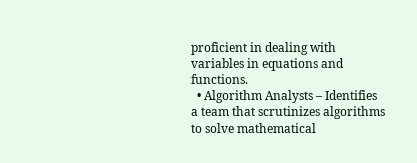proficient in dealing with variables in equations and functions.
  • Algorithm Analysts – Identifies a team that scrutinizes algorithms to solve mathematical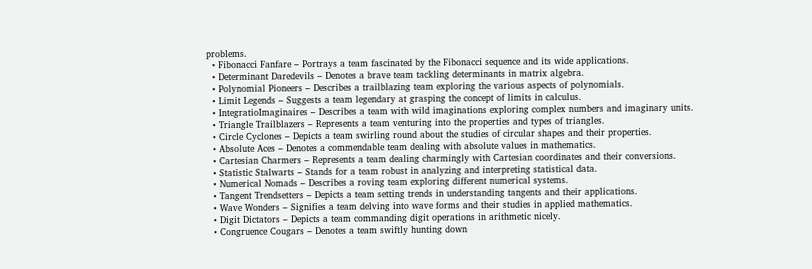problems.
  • Fibonacci Fanfare – Portrays a team fascinated by the Fibonacci sequence and its wide applications.
  • Determinant Daredevils – Denotes a brave team tackling determinants in matrix algebra.
  • Polynomial Pioneers – Describes a trailblazing team exploring the various aspects of polynomials.
  • Limit Legends – Suggests a team legendary at grasping the concept of limits in calculus.
  • IntegratioImaginaires – Describes a team with wild imaginations exploring complex numbers and imaginary units.
  • Triangle Trailblazers – Represents a team venturing into the properties and types of triangles.
  • Circle Cyclones – Depicts a team swirling round about the studies of circular shapes and their properties.
  • Absolute Aces – Denotes a commendable team dealing with absolute values in mathematics.
  • Cartesian Charmers – Represents a team dealing charmingly with Cartesian coordinates and their conversions.
  • Statistic Stalwarts – Stands for a team robust in analyzing and interpreting statistical data.
  • Numerical Nomads – Describes a roving team exploring different numerical systems.
  • Tangent Trendsetters – Depicts a team setting trends in understanding tangents and their applications.
  • Wave Wonders – Signifies a team delving into wave forms and their studies in applied mathematics.
  • Digit Dictators – Depicts a team commanding digit operations in arithmetic nicely.
  • Congruence Cougars – Denotes a team swiftly hunting down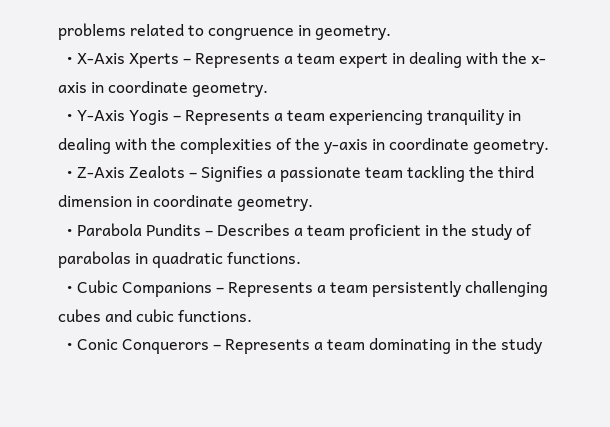problems related to congruence in geometry.
  • X-Axis Xperts – Represents a team expert in dealing with the x-axis in coordinate geometry.
  • Y-Axis Yogis – Represents a team experiencing tranquility in dealing with the complexities of the y-axis in coordinate geometry.
  • Z-Axis Zealots – Signifies a passionate team tackling the third dimension in coordinate geometry.
  • Parabola Pundits – Describes a team proficient in the study of parabolas in quadratic functions.
  • Cubic Companions – Represents a team persistently challenging cubes and cubic functions.
  • Conic Conquerors – Represents a team dominating in the study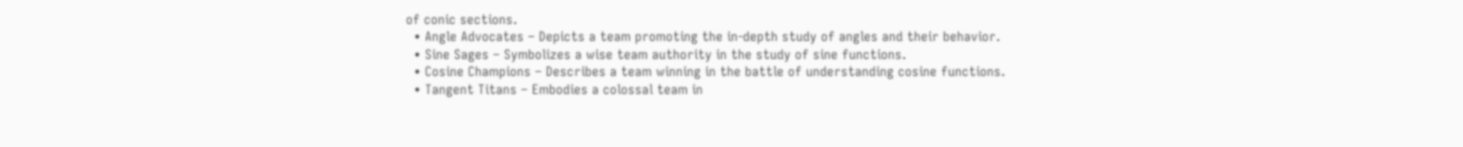of conic sections.
  • Angle Advocates – Depicts a team promoting the in-depth study of angles and their behavior.
  • Sine Sages – Symbolizes a wise team authority in the study of sine functions.
  • Cosine Champions – Describes a team winning in the battle of understanding cosine functions.
  • Tangent Titans – Embodies a colossal team in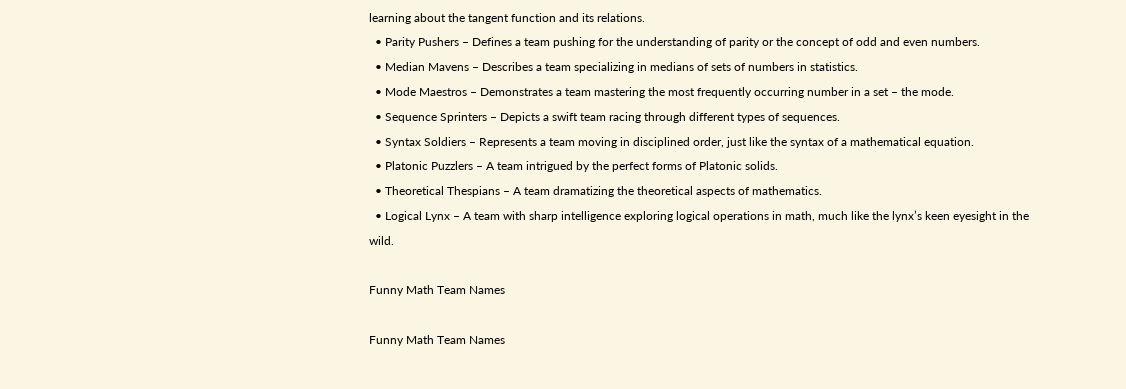learning about the tangent function and its relations.
  • Parity Pushers – Defines a team pushing for the understanding of parity or the concept of odd and even numbers.
  • Median Mavens – Describes a team specializing in medians of sets of numbers in statistics.
  • Mode Maestros – Demonstrates a team mastering the most frequently occurring number in a set – the mode.
  • Sequence Sprinters – Depicts a swift team racing through different types of sequences.
  • Syntax Soldiers – Represents a team moving in disciplined order, just like the syntax of a mathematical equation.
  • Platonic Puzzlers – A team intrigued by the perfect forms of Platonic solids.
  • Theoretical Thespians – A team dramatizing the theoretical aspects of mathematics.
  • Logical Lynx – A team with sharp intelligence exploring logical operations in math, much like the lynx’s keen eyesight in the wild.

Funny Math Team Names

Funny Math Team Names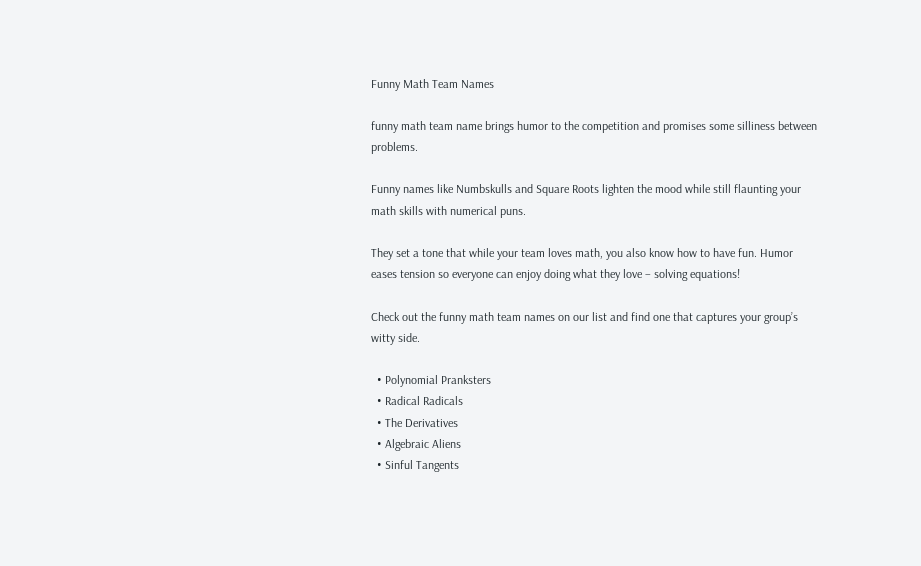Funny Math Team Names

funny math team name brings humor to the competition and promises some silliness between problems.

Funny names like Numbskulls and Square Roots lighten the mood while still flaunting your math skills with numerical puns.

They set a tone that while your team loves math, you also know how to have fun. Humor eases tension so everyone can enjoy doing what they love – solving equations!

Check out the funny math team names on our list and find one that captures your group’s witty side.

  • Polynomial Pranksters
  • Radical Radicals
  • The Derivatives
  • Algebraic Aliens
  • Sinful Tangents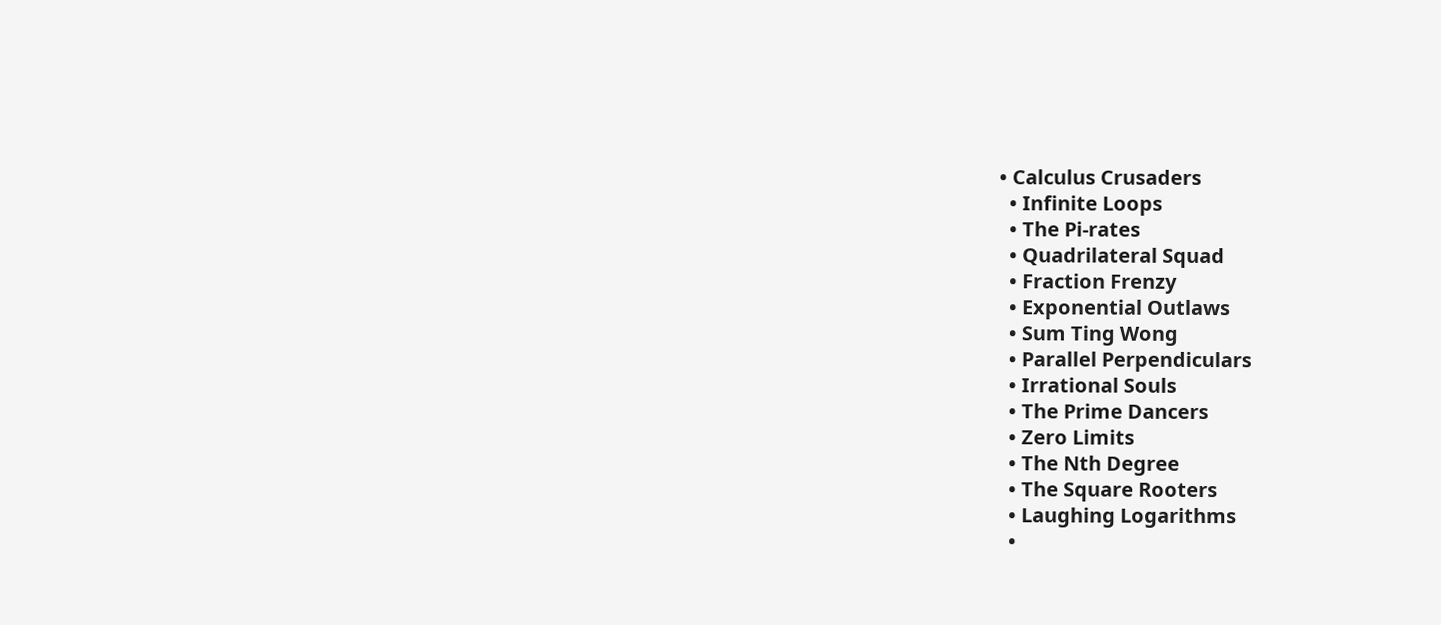• Calculus Crusaders
  • Infinite Loops
  • The Pi-rates
  • Quadrilateral Squad
  • Fraction Frenzy
  • Exponential Outlaws
  • Sum Ting Wong
  • Parallel Perpendiculars
  • Irrational Souls
  • The Prime Dancers
  • Zero Limits
  • The Nth Degree
  • The Square Rooters
  • Laughing Logarithms
  •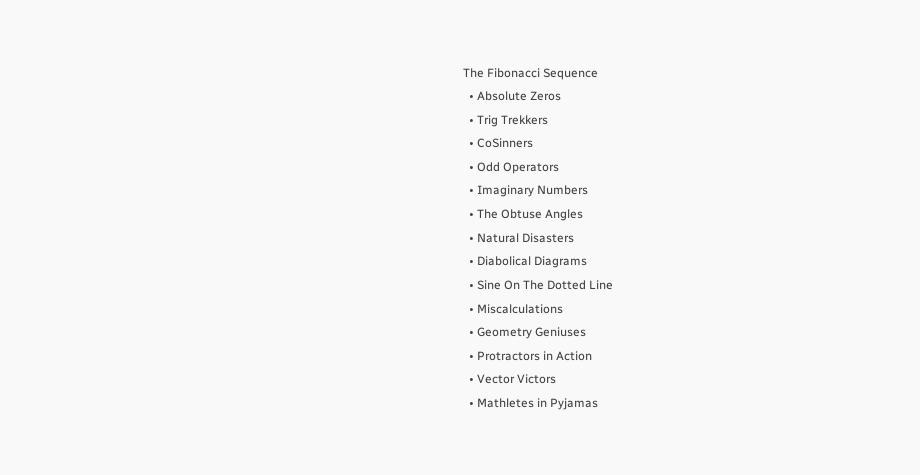The Fibonacci Sequence
  • Absolute Zeros
  • Trig Trekkers
  • CoSinners
  • Odd Operators
  • Imaginary Numbers
  • The Obtuse Angles
  • Natural Disasters
  • Diabolical Diagrams
  • Sine On The Dotted Line
  • Miscalculations
  • Geometry Geniuses
  • Protractors in Action
  • Vector Victors
  • Mathletes in Pyjamas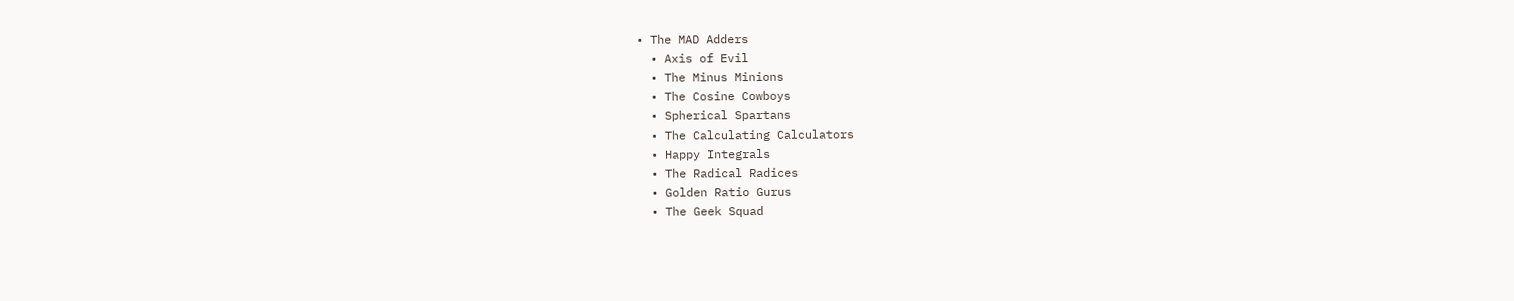• The MAD Adders
  • Axis of Evil
  • The Minus Minions
  • The Cosine Cowboys
  • Spherical Spartans
  • The Calculating Calculators
  • Happy Integrals
  • The Radical Radices
  • Golden Ratio Gurus
  • The Geek Squad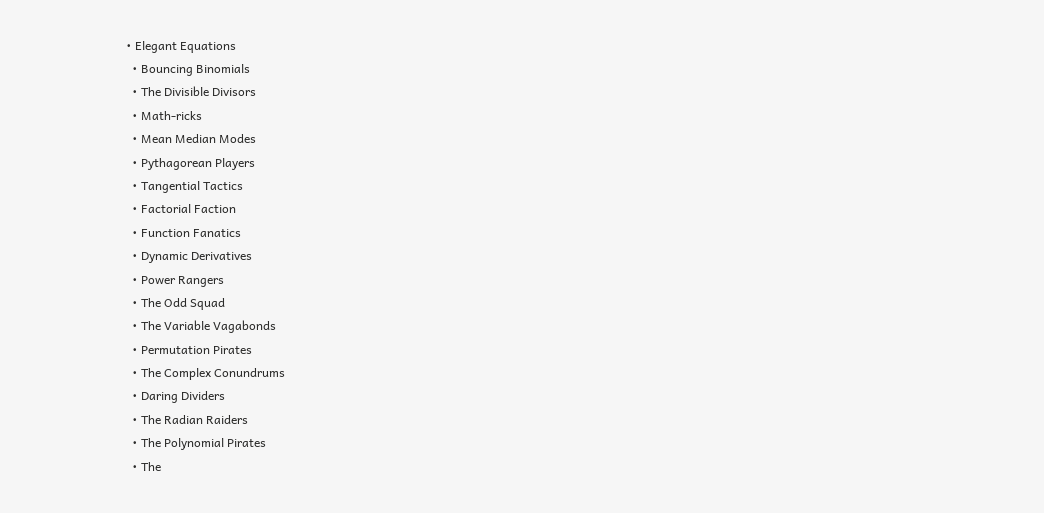• Elegant Equations
  • Bouncing Binomials
  • The Divisible Divisors
  • Math-ricks
  • Mean Median Modes
  • Pythagorean Players
  • Tangential Tactics
  • Factorial Faction
  • Function Fanatics
  • Dynamic Derivatives
  • Power Rangers
  • The Odd Squad
  • The Variable Vagabonds
  • Permutation Pirates
  • The Complex Conundrums
  • Daring Dividers
  • The Radian Raiders
  • The Polynomial Pirates
  • The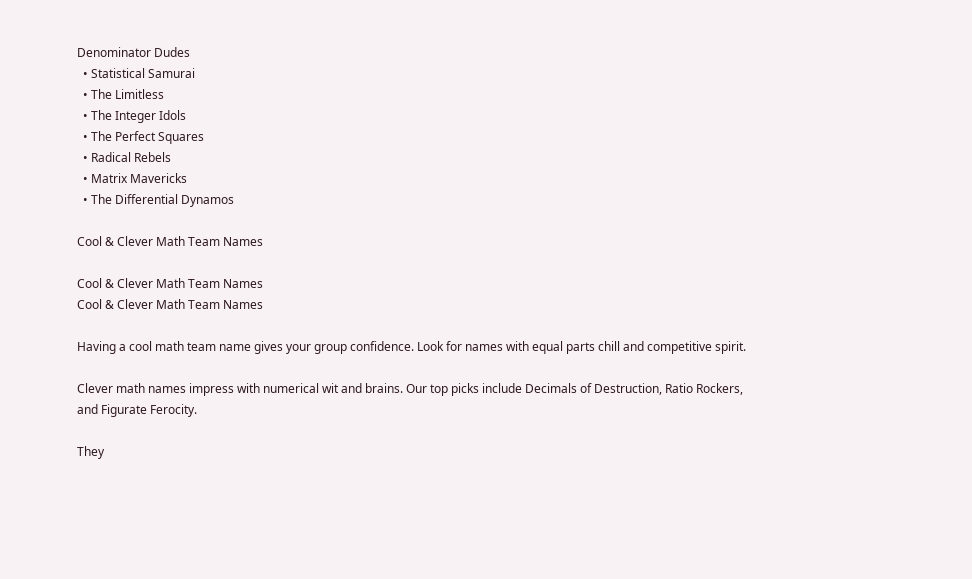Denominator Dudes
  • Statistical Samurai
  • The Limitless
  • The Integer Idols
  • The Perfect Squares
  • Radical Rebels
  • Matrix Mavericks
  • The Differential Dynamos

Cool & Clever Math Team Names

Cool & Clever Math Team Names
Cool & Clever Math Team Names

Having a cool math team name gives your group confidence. Look for names with equal parts chill and competitive spirit.

Clever math names impress with numerical wit and brains. Our top picks include Decimals of Destruction, Ratio Rockers, and Figurate Ferocity.

They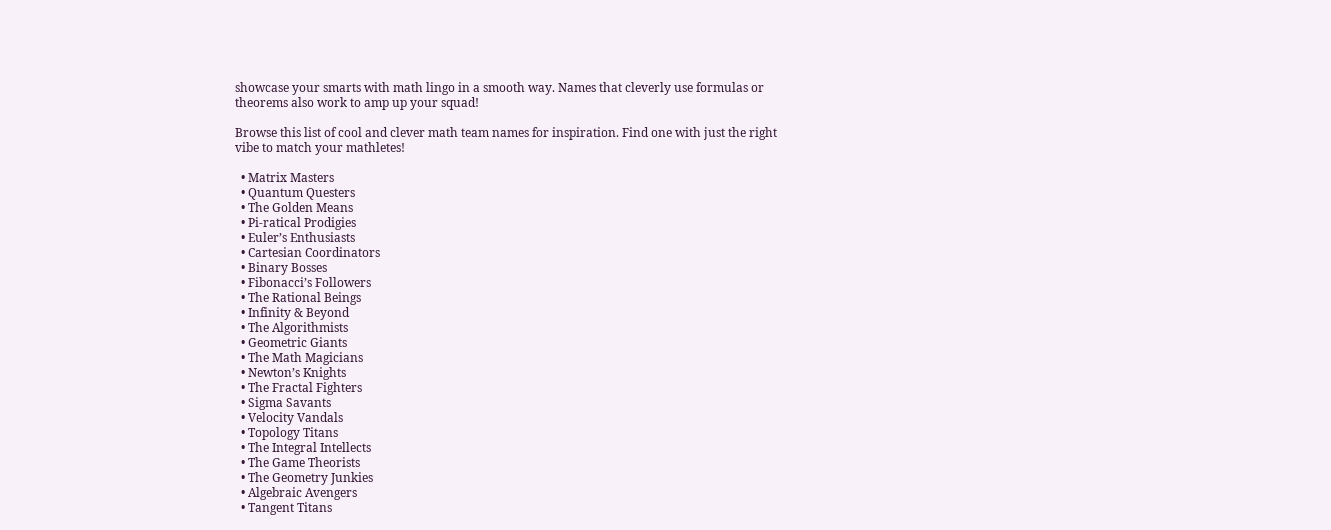showcase your smarts with math lingo in a smooth way. Names that cleverly use formulas or theorems also work to amp up your squad!

Browse this list of cool and clever math team names for inspiration. Find one with just the right vibe to match your mathletes!

  • Matrix Masters
  • Quantum Questers
  • The Golden Means
  • Pi-ratical Prodigies
  • Euler’s Enthusiasts
  • Cartesian Coordinators
  • Binary Bosses
  • Fibonacci’s Followers
  • The Rational Beings
  • Infinity & Beyond
  • The Algorithmists
  • Geometric Giants
  • The Math Magicians
  • Newton’s Knights
  • The Fractal Fighters
  • Sigma Savants
  • Velocity Vandals
  • Topology Titans
  • The Integral Intellects
  • The Game Theorists
  • The Geometry Junkies
  • Algebraic Avengers
  • Tangent Titans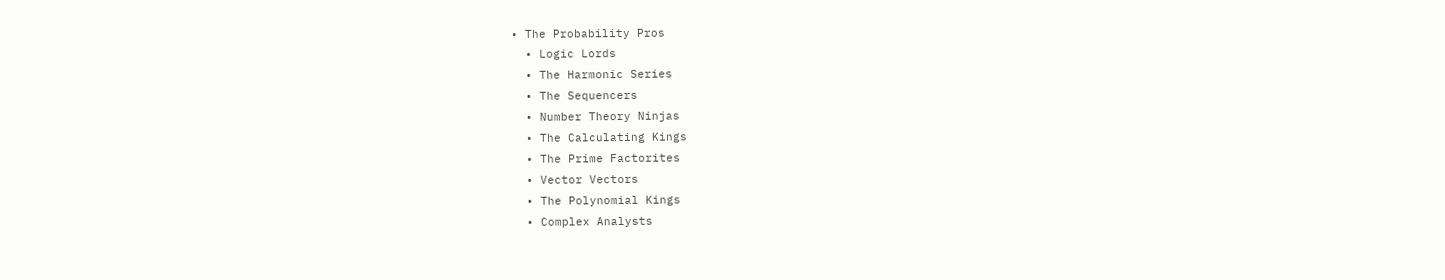• The Probability Pros
  • Logic Lords
  • The Harmonic Series
  • The Sequencers
  • Number Theory Ninjas
  • The Calculating Kings
  • The Prime Factorites
  • Vector Vectors
  • The Polynomial Kings
  • Complex Analysts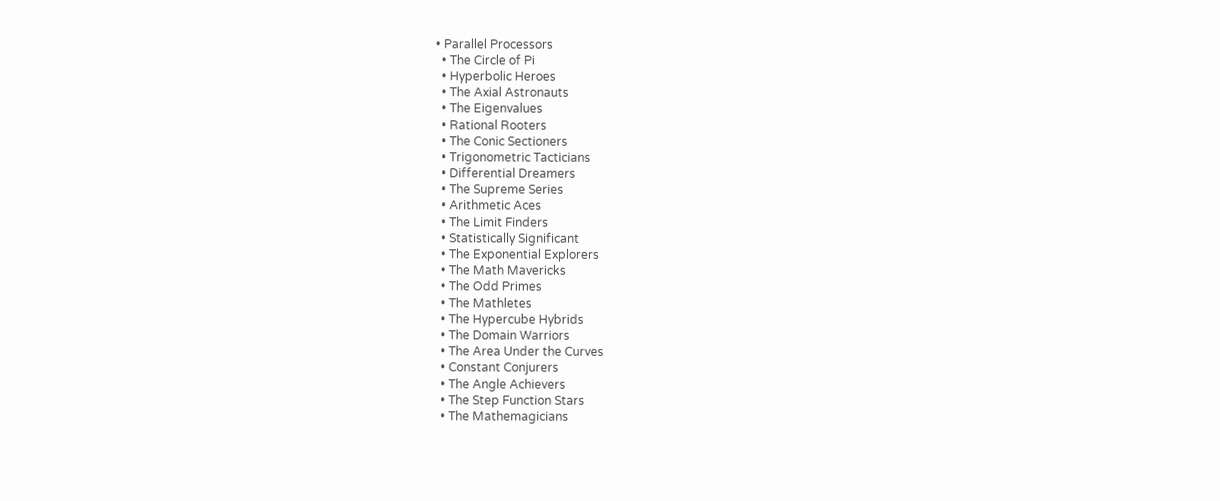• Parallel Processors
  • The Circle of Pi
  • Hyperbolic Heroes
  • The Axial Astronauts
  • The Eigenvalues
  • Rational Rooters
  • The Conic Sectioners
  • Trigonometric Tacticians
  • Differential Dreamers
  • The Supreme Series
  • Arithmetic Aces
  • The Limit Finders
  • Statistically Significant
  • The Exponential Explorers
  • The Math Mavericks
  • The Odd Primes
  • The Mathletes
  • The Hypercube Hybrids
  • The Domain Warriors
  • The Area Under the Curves
  • Constant Conjurers
  • The Angle Achievers
  • The Step Function Stars
  • The Mathemagicians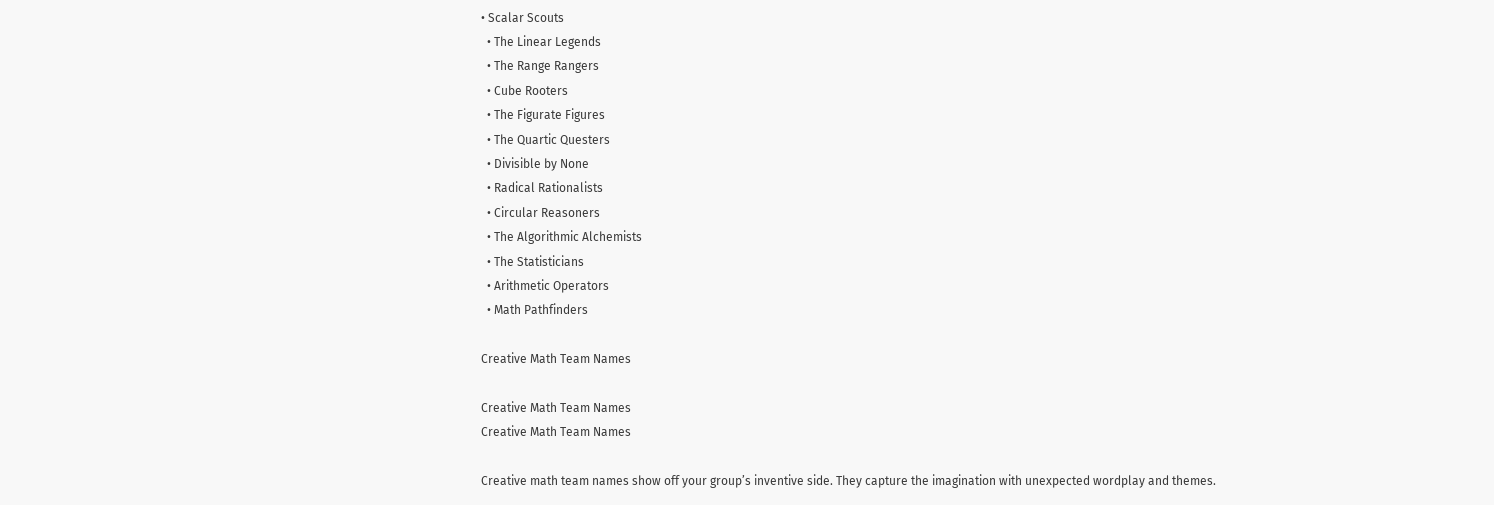• Scalar Scouts
  • The Linear Legends
  • The Range Rangers
  • Cube Rooters
  • The Figurate Figures
  • The Quartic Questers
  • Divisible by None
  • Radical Rationalists
  • Circular Reasoners
  • The Algorithmic Alchemists
  • The Statisticians
  • Arithmetic Operators
  • Math Pathfinders

Creative Math Team Names

Creative Math Team Names
Creative Math Team Names

Creative math team names show off your group’s inventive side. They capture the imagination with unexpected wordplay and themes.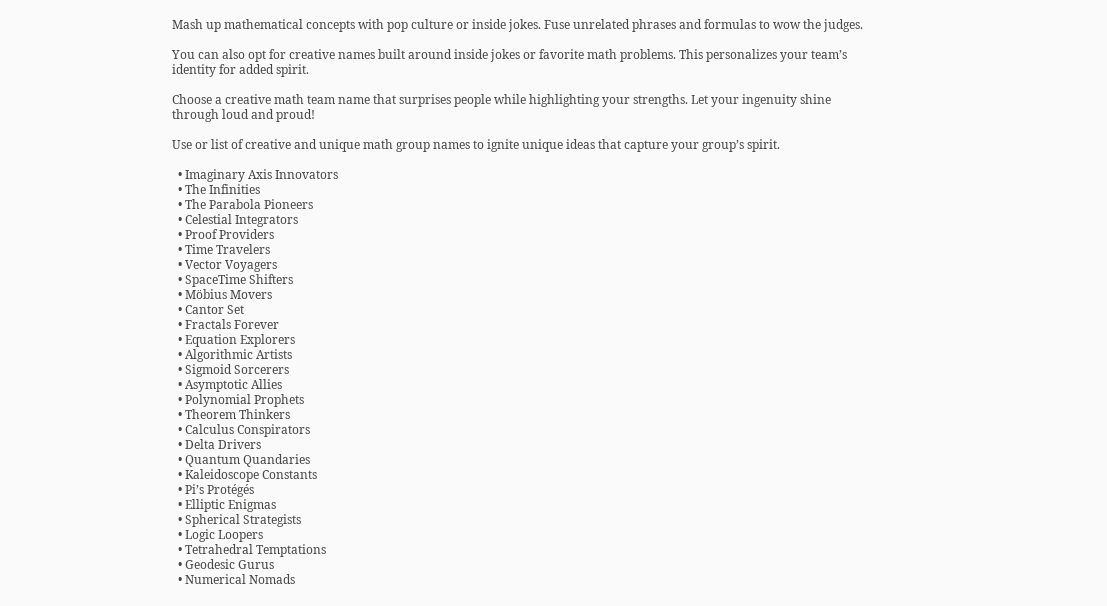Mash up mathematical concepts with pop culture or inside jokes. Fuse unrelated phrases and formulas to wow the judges.

You can also opt for creative names built around inside jokes or favorite math problems. This personalizes your team’s identity for added spirit.

Choose a creative math team name that surprises people while highlighting your strengths. Let your ingenuity shine through loud and proud!

Use or list of creative and unique math group names to ignite unique ideas that capture your group’s spirit.

  • Imaginary Axis Innovators
  • The Infinities
  • The Parabola Pioneers
  • Celestial Integrators
  • Proof Providers
  • Time Travelers
  • Vector Voyagers
  • SpaceTime Shifters
  • Möbius Movers
  • Cantor Set
  • Fractals Forever
  • Equation Explorers
  • Algorithmic Artists
  • Sigmoid Sorcerers
  • Asymptotic Allies
  • Polynomial Prophets
  • Theorem Thinkers
  • Calculus Conspirators
  • Delta Drivers
  • Quantum Quandaries
  • Kaleidoscope Constants
  • Pi’s Protégés
  • Elliptic Enigmas
  • Spherical Strategists
  • Logic Loopers
  • Tetrahedral Temptations
  • Geodesic Gurus
  • Numerical Nomads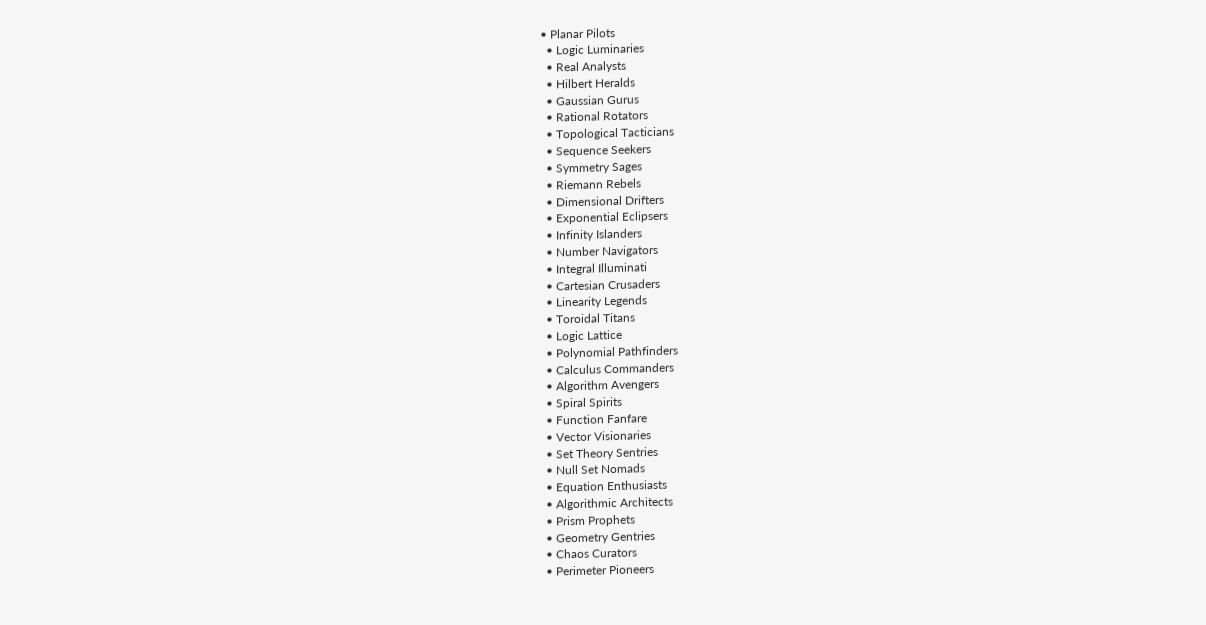• Planar Pilots
  • Logic Luminaries
  • Real Analysts
  • Hilbert Heralds
  • Gaussian Gurus
  • Rational Rotators
  • Topological Tacticians
  • Sequence Seekers
  • Symmetry Sages
  • Riemann Rebels
  • Dimensional Drifters
  • Exponential Eclipsers
  • Infinity Islanders
  • Number Navigators
  • Integral Illuminati
  • Cartesian Crusaders
  • Linearity Legends
  • Toroidal Titans
  • Logic Lattice
  • Polynomial Pathfinders
  • Calculus Commanders
  • Algorithm Avengers
  • Spiral Spirits
  • Function Fanfare
  • Vector Visionaries
  • Set Theory Sentries
  • Null Set Nomads
  • Equation Enthusiasts
  • Algorithmic Architects
  • Prism Prophets
  • Geometry Gentries
  • Chaos Curators
  • Perimeter Pioneers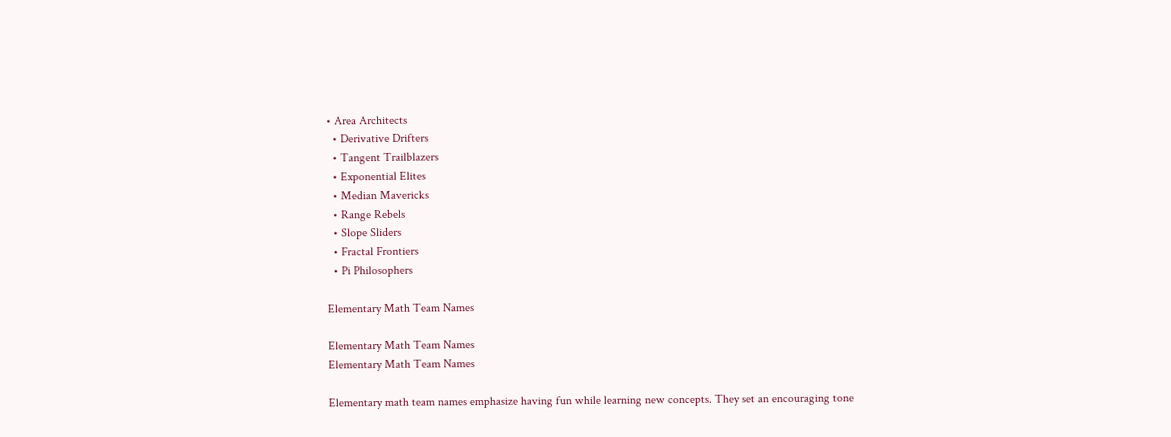• Area Architects
  • Derivative Drifters
  • Tangent Trailblazers
  • Exponential Elites
  • Median Mavericks
  • Range Rebels
  • Slope Sliders
  • Fractal Frontiers
  • Pi Philosophers

Elementary Math Team Names

Elementary Math Team Names
Elementary Math Team Names

Elementary math team names emphasize having fun while learning new concepts. They set an encouraging tone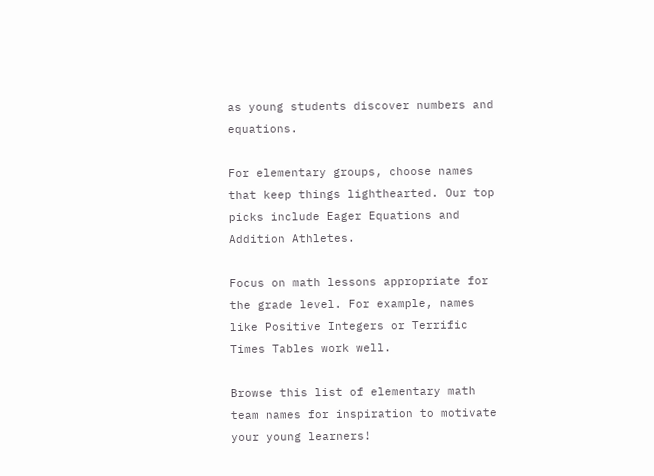as young students discover numbers and equations.

For elementary groups, choose names that keep things lighthearted. Our top picks include Eager Equations and Addition Athletes.

Focus on math lessons appropriate for the grade level. For example, names like Positive Integers or Terrific Times Tables work well.

Browse this list of elementary math team names for inspiration to motivate your young learners!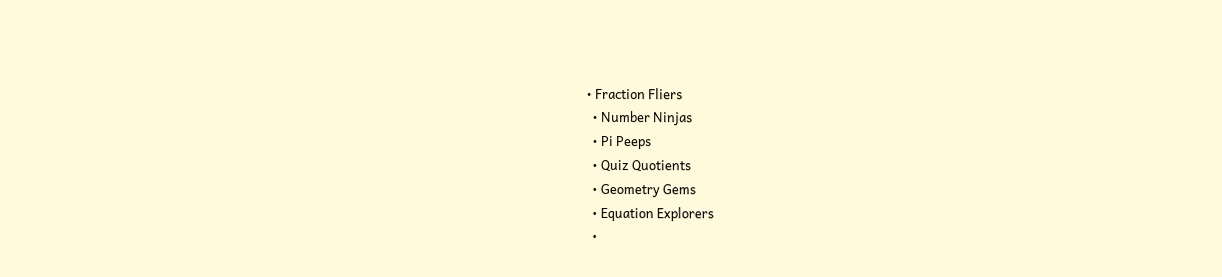• Fraction Fliers
  • Number Ninjas
  • Pi Peeps
  • Quiz Quotients
  • Geometry Gems
  • Equation Explorers
  •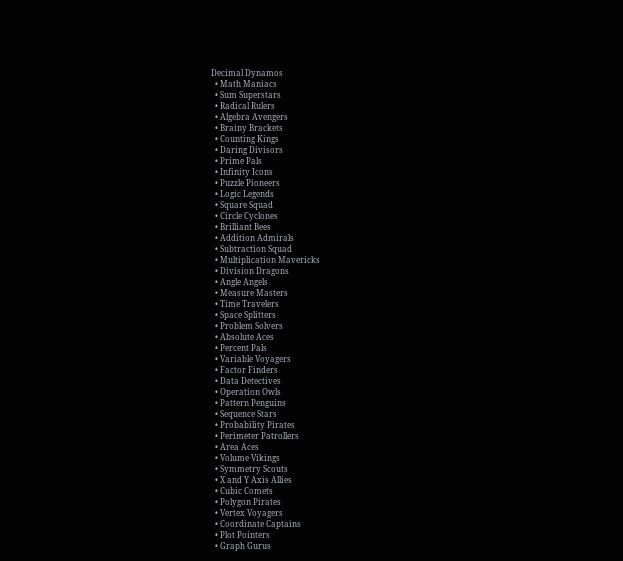Decimal Dynamos
  • Math Maniacs
  • Sum Superstars
  • Radical Rulers
  • Algebra Avengers
  • Brainy Brackets
  • Counting Kings
  • Daring Divisors
  • Prime Pals
  • Infinity Icons
  • Puzzle Pioneers
  • Logic Legends
  • Square Squad
  • Circle Cyclones
  • Brilliant Bees
  • Addition Admirals
  • Subtraction Squad
  • Multiplication Mavericks
  • Division Dragons
  • Angle Angels
  • Measure Masters
  • Time Travelers
  • Space Splitters
  • Problem Solvers
  • Absolute Aces
  • Percent Pals
  • Variable Voyagers
  • Factor Finders
  • Data Detectives
  • Operation Owls
  • Pattern Penguins
  • Sequence Stars
  • Probability Pirates
  • Perimeter Patrollers
  • Area Aces
  • Volume Vikings
  • Symmetry Scouts
  • X and Y Axis Allies
  • Cubic Comets
  • Polygon Pirates
  • Vertex Voyagers
  • Coordinate Captains
  • Plot Pointers
  • Graph Gurus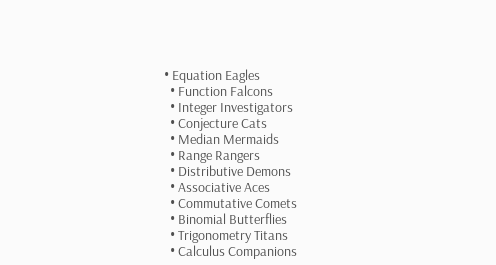• Equation Eagles
  • Function Falcons
  • Integer Investigators
  • Conjecture Cats
  • Median Mermaids
  • Range Rangers
  • Distributive Demons
  • Associative Aces
  • Commutative Comets
  • Binomial Butterflies
  • Trigonometry Titans
  • Calculus Companions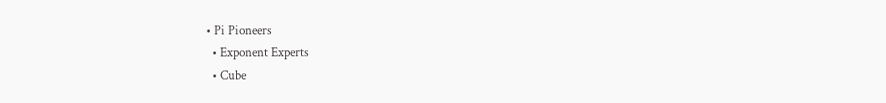• Pi Pioneers
  • Exponent Experts
  • Cube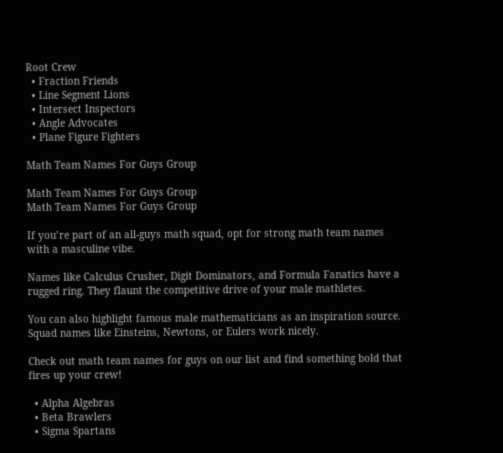Root Crew
  • Fraction Friends
  • Line Segment Lions
  • Intersect Inspectors
  • Angle Advocates
  • Plane Figure Fighters

Math Team Names For Guys Group

Math Team Names For Guys Group
Math Team Names For Guys Group

If you’re part of an all-guys math squad, opt for strong math team names with a masculine vibe.

Names like Calculus Crusher, Digit Dominators, and Formula Fanatics have a rugged ring. They flaunt the competitive drive of your male mathletes.

You can also highlight famous male mathematicians as an inspiration source. Squad names like Einsteins, Newtons, or Eulers work nicely.

Check out math team names for guys on our list and find something bold that fires up your crew!

  • Alpha Algebras
  • Beta Brawlers
  • Sigma Spartans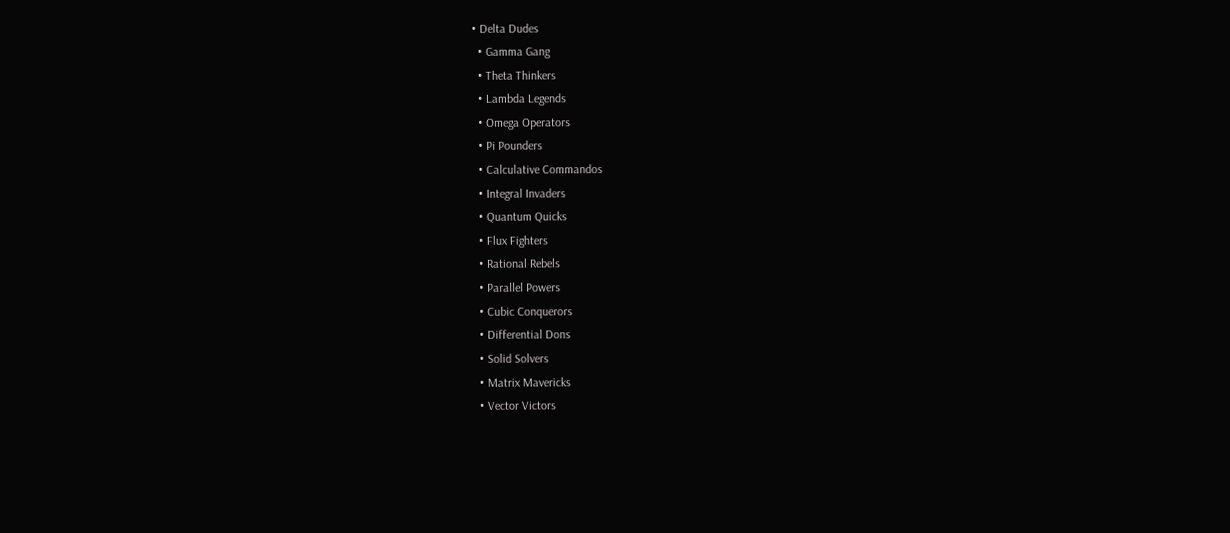• Delta Dudes
  • Gamma Gang
  • Theta Thinkers
  • Lambda Legends
  • Omega Operators
  • Pi Pounders
  • Calculative Commandos
  • Integral Invaders
  • Quantum Quicks
  • Flux Fighters
  • Rational Rebels
  • Parallel Powers
  • Cubic Conquerors
  • Differential Dons
  • Solid Solvers
  • Matrix Mavericks
  • Vector Victors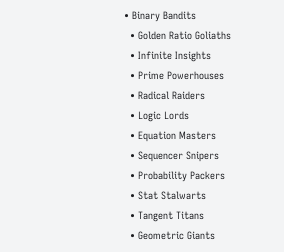• Binary Bandits
  • Golden Ratio Goliaths
  • Infinite Insights
  • Prime Powerhouses
  • Radical Raiders
  • Logic Lords
  • Equation Masters
  • Sequencer Snipers
  • Probability Packers
  • Stat Stalwarts
  • Tangent Titans
  • Geometric Giants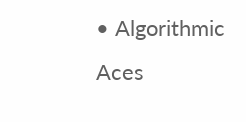• Algorithmic Aces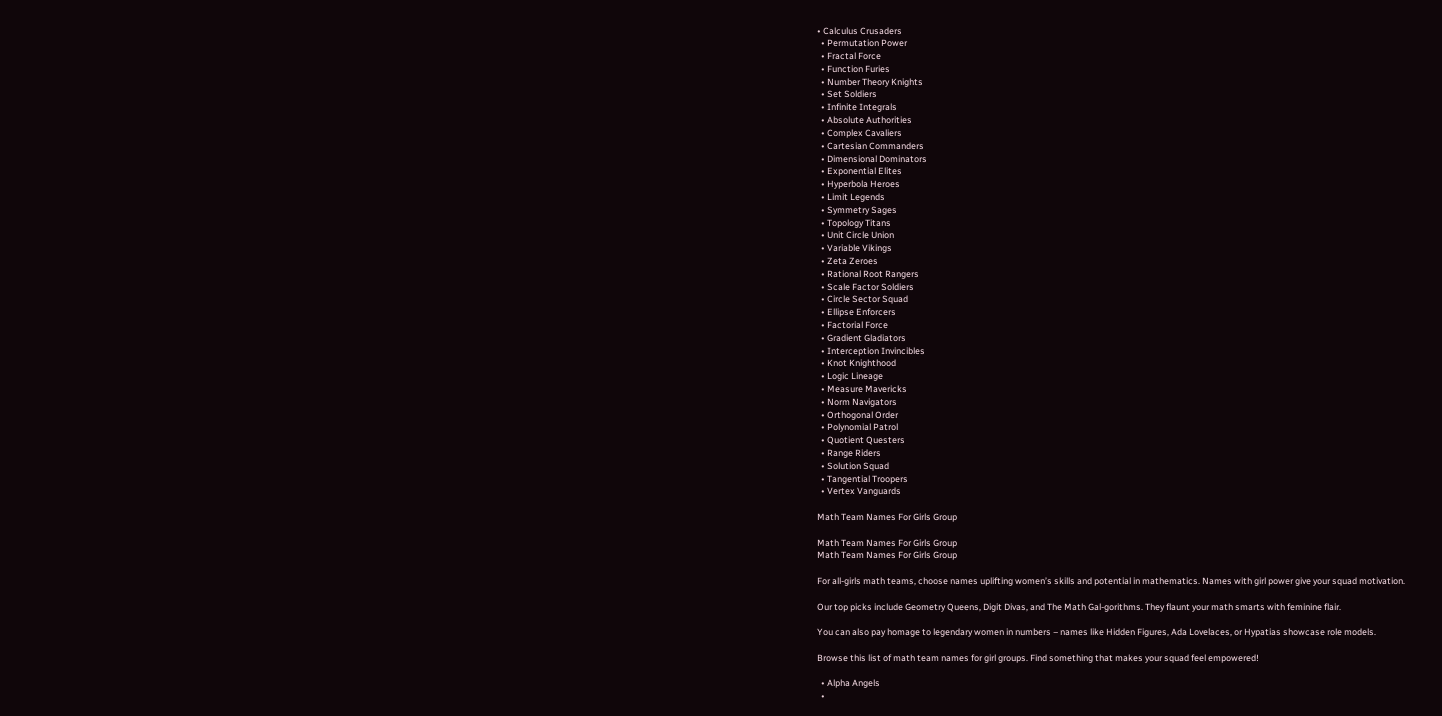• Calculus Crusaders
  • Permutation Power
  • Fractal Force
  • Function Furies
  • Number Theory Knights
  • Set Soldiers
  • Infinite Integrals
  • Absolute Authorities
  • Complex Cavaliers
  • Cartesian Commanders
  • Dimensional Dominators
  • Exponential Elites
  • Hyperbola Heroes
  • Limit Legends
  • Symmetry Sages
  • Topology Titans
  • Unit Circle Union
  • Variable Vikings
  • Zeta Zeroes
  • Rational Root Rangers
  • Scale Factor Soldiers
  • Circle Sector Squad
  • Ellipse Enforcers
  • Factorial Force
  • Gradient Gladiators
  • Interception Invincibles
  • Knot Knighthood
  • Logic Lineage
  • Measure Mavericks
  • Norm Navigators
  • Orthogonal Order
  • Polynomial Patrol
  • Quotient Questers
  • Range Riders
  • Solution Squad
  • Tangential Troopers
  • Vertex Vanguards

Math Team Names For Girls Group

Math Team Names For Girls Group
Math Team Names For Girls Group

For all-girls math teams, choose names uplifting women’s skills and potential in mathematics. Names with girl power give your squad motivation.

Our top picks include Geometry Queens, Digit Divas, and The Math Gal-gorithms. They flaunt your math smarts with feminine flair.

You can also pay homage to legendary women in numbers – names like Hidden Figures, Ada Lovelaces, or Hypatias showcase role models.

Browse this list of math team names for girl groups. Find something that makes your squad feel empowered!

  • Alpha Angels
  •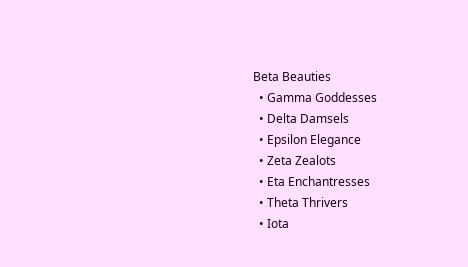Beta Beauties
  • Gamma Goddesses
  • Delta Damsels
  • Epsilon Elegance
  • Zeta Zealots
  • Eta Enchantresses
  • Theta Thrivers
  • Iota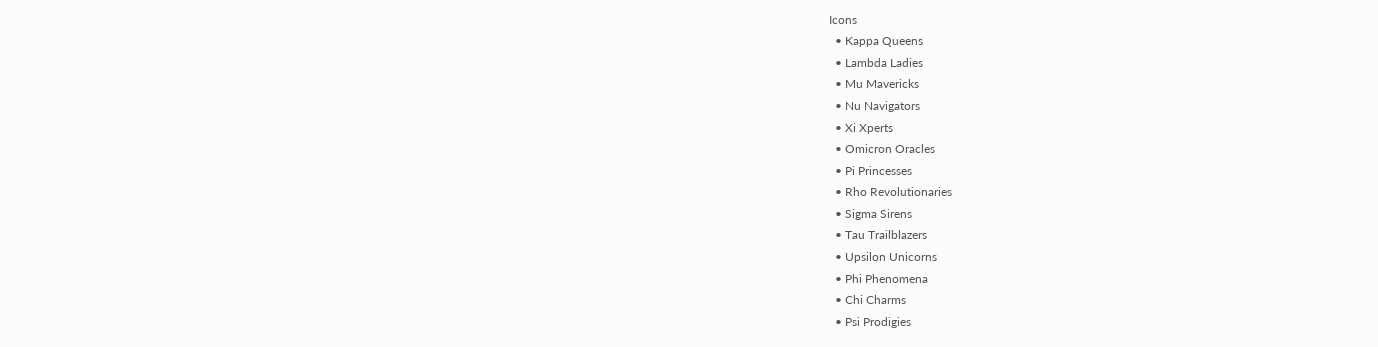Icons
  • Kappa Queens
  • Lambda Ladies
  • Mu Mavericks
  • Nu Navigators
  • Xi Xperts
  • Omicron Oracles
  • Pi Princesses
  • Rho Revolutionaries
  • Sigma Sirens
  • Tau Trailblazers
  • Upsilon Unicorns
  • Phi Phenomena
  • Chi Charms
  • Psi Prodigies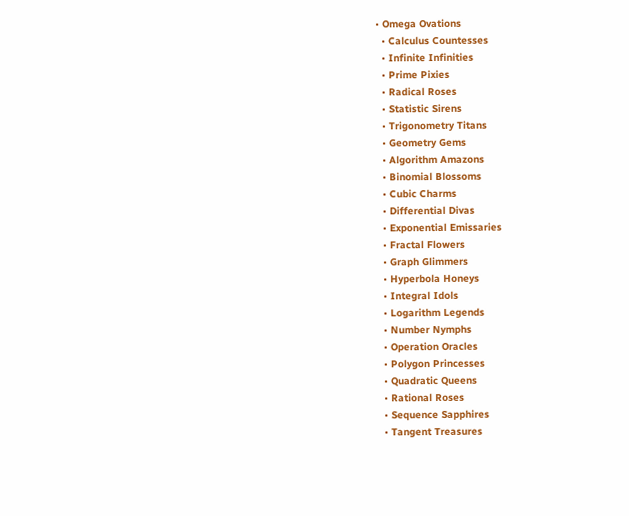• Omega Ovations
  • Calculus Countesses
  • Infinite Infinities
  • Prime Pixies
  • Radical Roses
  • Statistic Sirens
  • Trigonometry Titans
  • Geometry Gems
  • Algorithm Amazons
  • Binomial Blossoms
  • Cubic Charms
  • Differential Divas
  • Exponential Emissaries
  • Fractal Flowers
  • Graph Glimmers
  • Hyperbola Honeys
  • Integral Idols
  • Logarithm Legends
  • Number Nymphs
  • Operation Oracles
  • Polygon Princesses
  • Quadratic Queens
  • Rational Roses
  • Sequence Sapphires
  • Tangent Treasures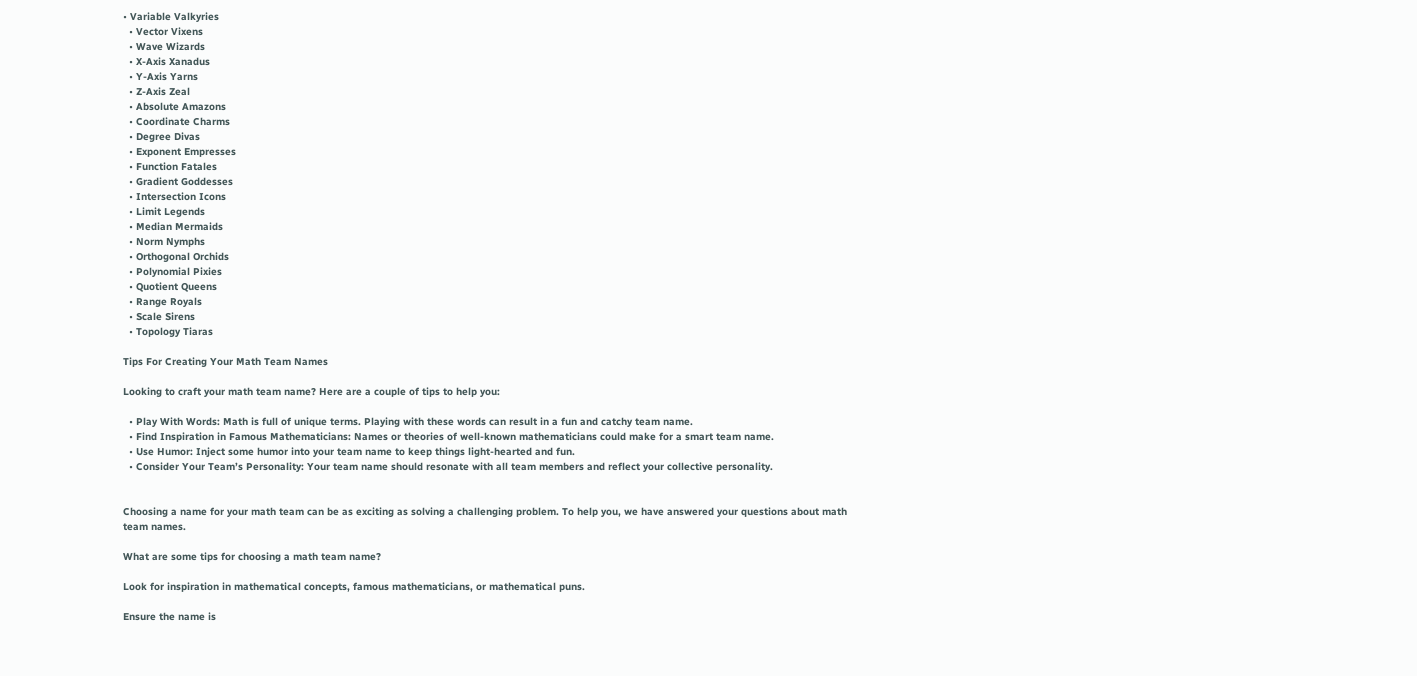• Variable Valkyries
  • Vector Vixens
  • Wave Wizards
  • X-Axis Xanadus
  • Y-Axis Yarns
  • Z-Axis Zeal
  • Absolute Amazons
  • Coordinate Charms
  • Degree Divas
  • Exponent Empresses
  • Function Fatales
  • Gradient Goddesses
  • Intersection Icons
  • Limit Legends
  • Median Mermaids
  • Norm Nymphs
  • Orthogonal Orchids
  • Polynomial Pixies
  • Quotient Queens
  • Range Royals
  • Scale Sirens
  • Topology Tiaras

Tips For Creating Your Math Team Names

Looking to craft your math team name? Here are a couple of tips to help you:

  • Play With Words: Math is full of unique terms. Playing with these words can result in a fun and catchy team name.
  • Find Inspiration in Famous Mathematicians: Names or theories of well-known mathematicians could make for a smart team name.
  • Use Humor: Inject some humor into your team name to keep things light-hearted and fun.
  • Consider Your Team’s Personality: Your team name should resonate with all team members and reflect your collective personality.


Choosing a name for your math team can be as exciting as solving a challenging problem. To help you, we have answered your questions about math team names.

What are some tips for choosing a math team name?

Look for inspiration in mathematical concepts, famous mathematicians, or mathematical puns.

Ensure the name is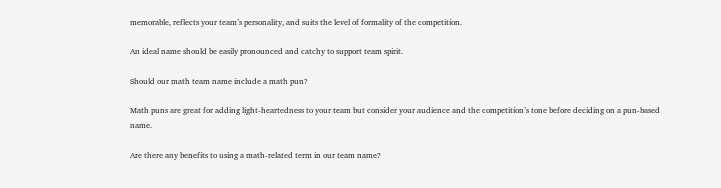memorable, reflects your team’s personality, and suits the level of formality of the competition.

An ideal name should be easily pronounced and catchy to support team spirit.

Should our math team name include a math pun?

Math puns are great for adding light-heartedness to your team but consider your audience and the competition’s tone before deciding on a pun-based name.

Are there any benefits to using a math-related term in our team name?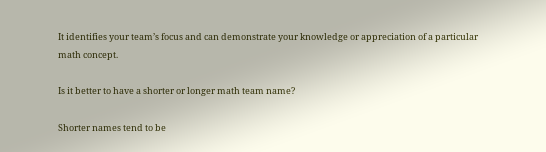It identifies your team’s focus and can demonstrate your knowledge or appreciation of a particular math concept.

Is it better to have a shorter or longer math team name?

Shorter names tend to be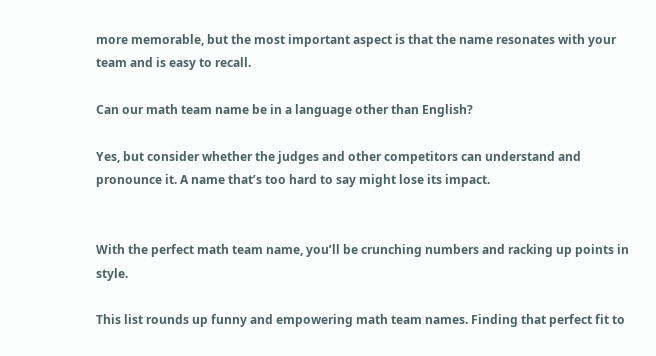more memorable, but the most important aspect is that the name resonates with your team and is easy to recall.

Can our math team name be in a language other than English?

Yes, but consider whether the judges and other competitors can understand and pronounce it. A name that’s too hard to say might lose its impact.


With the perfect math team name, you’ll be crunching numbers and racking up points in style.

This list rounds up funny and empowering math team names. Finding that perfect fit to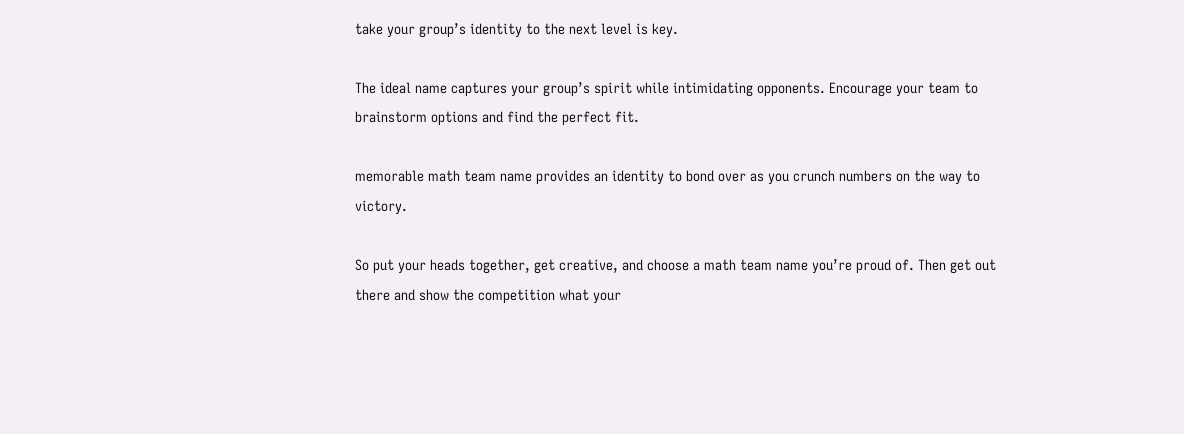take your group’s identity to the next level is key.

The ideal name captures your group’s spirit while intimidating opponents. Encourage your team to brainstorm options and find the perfect fit.

memorable math team name provides an identity to bond over as you crunch numbers on the way to victory.

So put your heads together, get creative, and choose a math team name you’re proud of. Then get out there and show the competition what your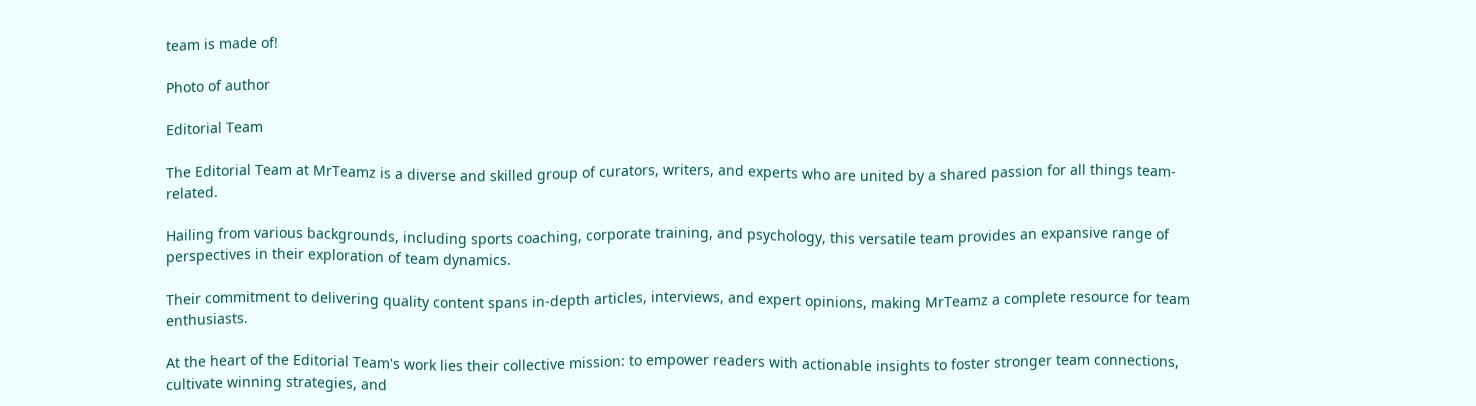team is made of!

Photo of author

Editorial Team

The Editorial Team at MrTeamz is a diverse and skilled group of curators, writers, and experts who are united by a shared passion for all things team-related.

Hailing from various backgrounds, including sports coaching, corporate training, and psychology, this versatile team provides an expansive range of perspectives in their exploration of team dynamics.

Their commitment to delivering quality content spans in-depth articles, interviews, and expert opinions, making MrTeamz a complete resource for team enthusiasts.

At the heart of the Editorial Team's work lies their collective mission: to empower readers with actionable insights to foster stronger team connections, cultivate winning strategies, and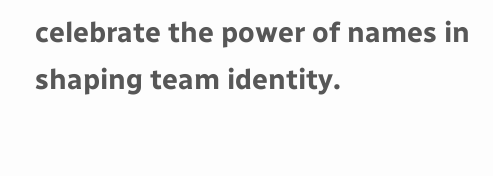celebrate the power of names in shaping team identity.